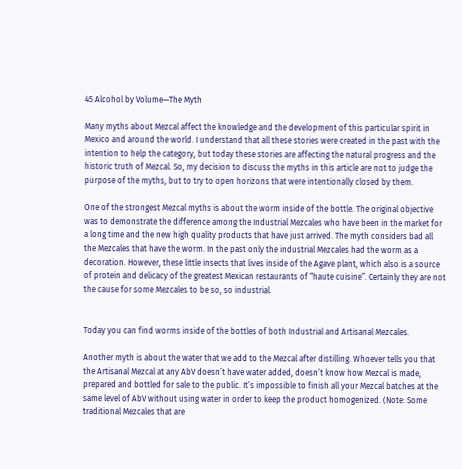45 Alcohol by Volume—The Myth

Many myths about Mezcal affect the knowledge and the development of this particular spirit in Mexico and around the world. I understand that all these stories were created in the past with the intention to help the category, but today these stories are affecting the natural progress and the historic truth of Mezcal. So, my decision to discuss the myths in this article are not to judge the purpose of the myths, but to try to open horizons that were intentionally closed by them.

One of the strongest Mezcal myths is about the worm inside of the bottle. The original objective was to demonstrate the difference among the Industrial Mezcales who have been in the market for a long time and the new high quality products that have just arrived. The myth considers bad all the Mezcales that have the worm. In the past only the industrial Mezcales had the worm as a decoration. However, these little insects that lives inside of the Agave plant, which also is a source of protein and delicacy of the greatest Mexican restaurants of “haute cuisine”. Certainly they are not the cause for some Mezcales to be so, so industrial.


Today you can find worms inside of the bottles of both Industrial and Artisanal Mezcales.

Another myth is about the water that we add to the Mezcal after distilling. Whoever tells you that the Artisanal Mezcal at any AbV doesn’t have water added, doesn’t know how Mezcal is made, prepared and bottled for sale to the public. It’s impossible to finish all your Mezcal batches at the same level of AbV without using water in order to keep the product homogenized. (Note: Some traditional Mezcales that are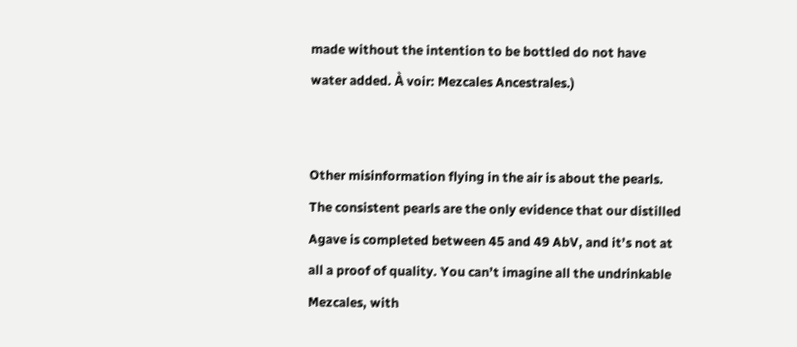made without the intention to be bottled do not have water added. À voir: Mezcales Ancestrales.)


Other misinformation flying in the air is about the pearls. The consistent pearls are the only evidence that our distilled Agave is completed between 45 and 49 AbV, and it’s not at all a proof of quality. You can’t imagine all the undrinkable Mezcales, with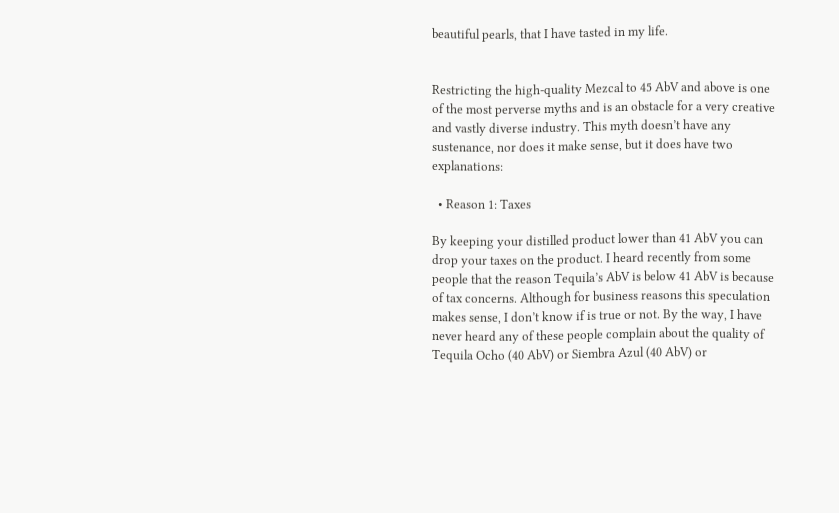beautiful pearls, that I have tasted in my life.


Restricting the high-quality Mezcal to 45 AbV and above is one of the most perverse myths and is an obstacle for a very creative and vastly diverse industry. This myth doesn’t have any sustenance, nor does it make sense, but it does have two explanations:

  • Reason 1: Taxes

By keeping your distilled product lower than 41 AbV you can drop your taxes on the product. I heard recently from some people that the reason Tequila’s AbV is below 41 AbV is because of tax concerns. Although for business reasons this speculation makes sense, I don’t know if is true or not. By the way, I have never heard any of these people complain about the quality of Tequila Ocho (40 AbV) or Siembra Azul (40 AbV) or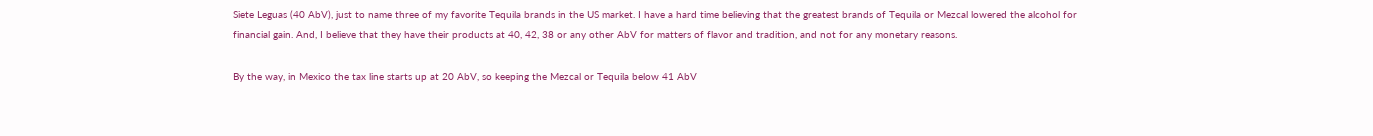Siete Leguas (40 AbV), just to name three of my favorite Tequila brands in the US market. I have a hard time believing that the greatest brands of Tequila or Mezcal lowered the alcohol for financial gain. And, I believe that they have their products at 40, 42, 38 or any other AbV for matters of flavor and tradition, and not for any monetary reasons.

By the way, in Mexico the tax line starts up at 20 AbV, so keeping the Mezcal or Tequila below 41 AbV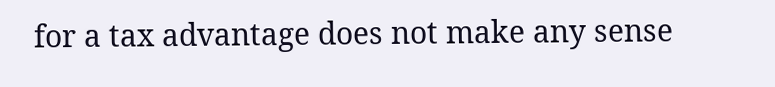for a tax advantage does not make any sense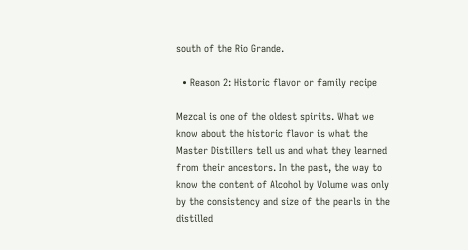south of the Rio Grande.

  • Reason 2: Historic flavor or family recipe

Mezcal is one of the oldest spirits. What we know about the historic flavor is what the Master Distillers tell us and what they learned from their ancestors. In the past, the way to know the content of Alcohol by Volume was only by the consistency and size of the pearls in the distilled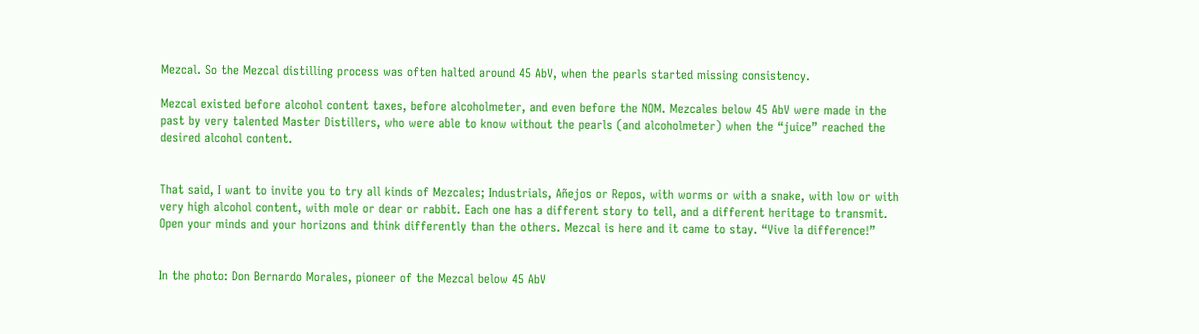Mezcal. So the Mezcal distilling process was often halted around 45 AbV, when the pearls started missing consistency.

Mezcal existed before alcohol content taxes, before alcoholmeter, and even before the NOM. Mezcales below 45 AbV were made in the past by very talented Master Distillers, who were able to know without the pearls (and alcoholmeter) when the “juice” reached the desired alcohol content.


That said, I want to invite you to try all kinds of Mezcales; Industrials, Añejos or Repos, with worms or with a snake, with low or with very high alcohol content, with mole or dear or rabbit. Each one has a different story to tell, and a different heritage to transmit. Open your minds and your horizons and think differently than the others. Mezcal is here and it came to stay. “Vive la difference!”


In the photo: Don Bernardo Morales, pioneer of the Mezcal below 45 AbV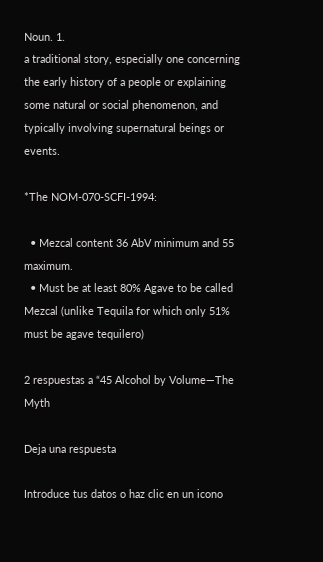Noun. 1.
a traditional story, especially one concerning the early history of a people or explaining some natural or social phenomenon, and typically involving supernatural beings or events.

*The NOM-070-SCFI-1994:

  • Mezcal content 36 AbV minimum and 55 maximum.
  • Must be at least 80% Agave to be called Mezcal (unlike Tequila for which only 51% must be agave tequilero)

2 respuestas a “45 Alcohol by Volume—The Myth

Deja una respuesta

Introduce tus datos o haz clic en un icono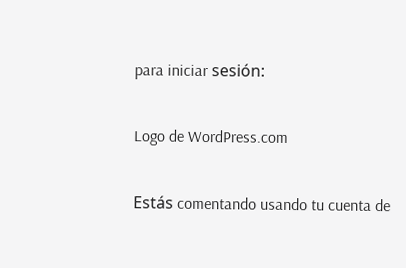para iniciar sesión:

Logo de WordPress.com

Estás comentando usando tu cuenta de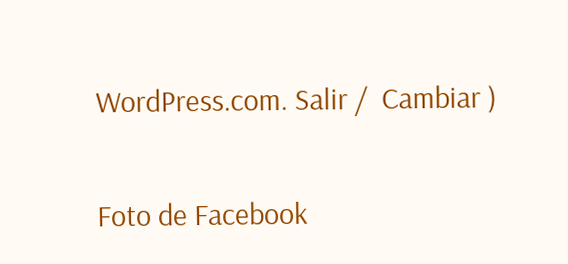WordPress.com. Salir /  Cambiar )

Foto de Facebook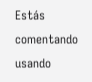Estás comentando usando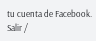tu cuenta de Facebook. Salir /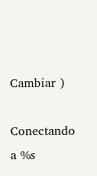Cambiar )

Conectando a %s